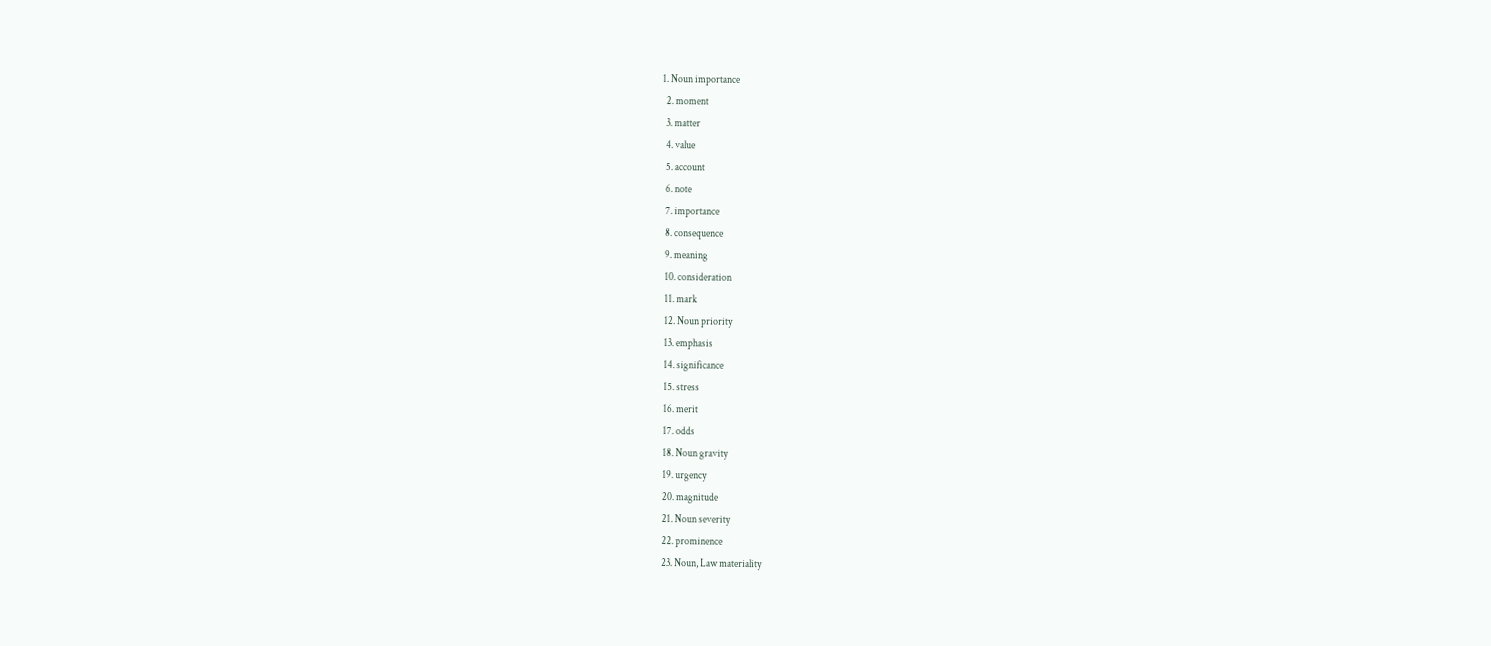1. Noun importance
  2. moment
  3. matter
  4. value
  5. account
  6. note
  7. importance
  8. consequence
  9. meaning
  10. consideration
  11. mark
  12. Noun priority
  13. emphasis
  14. significance
  15. stress
  16. merit
  17. odds
  18. Noun gravity
  19. urgency
  20. magnitude
  21. Noun severity
  22. prominence
  23. Noun, Law materiality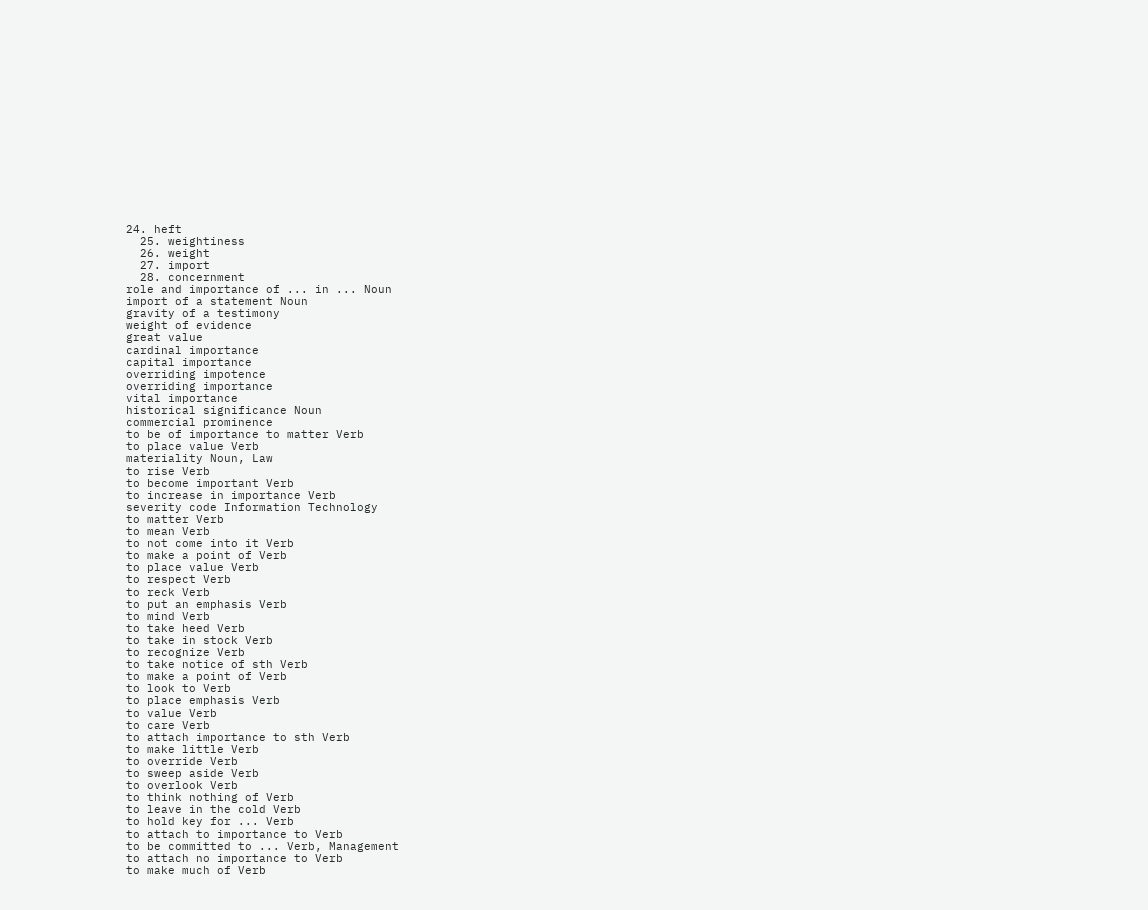24. heft
  25. weightiness
  26. weight
  27. import
  28. concernment
role and importance of ... in ... Noun
import of a statement Noun
gravity of a testimony
weight of evidence
great value
cardinal importance
capital importance
overriding impotence
overriding importance
vital importance
historical significance Noun
commercial prominence
to be of importance to matter Verb
to place value Verb
materiality Noun, Law
to rise Verb
to become important Verb
to increase in importance Verb
severity code Information Technology
to matter Verb
to mean Verb
to not come into it Verb
to make a point of Verb
to place value Verb
to respect Verb
to reck Verb
to put an emphasis Verb
to mind Verb
to take heed Verb
to take in stock Verb
to recognize Verb
to take notice of sth Verb
to make a point of Verb
to look to Verb
to place emphasis Verb
to value Verb
to care Verb
to attach importance to sth Verb
to make little Verb
to override Verb
to sweep aside Verb
to overlook Verb
to think nothing of Verb
to leave in the cold Verb
to hold key for ... Verb
to attach to importance to Verb
to be committed to ... Verb, Management
to attach no importance to Verb
to make much of Verb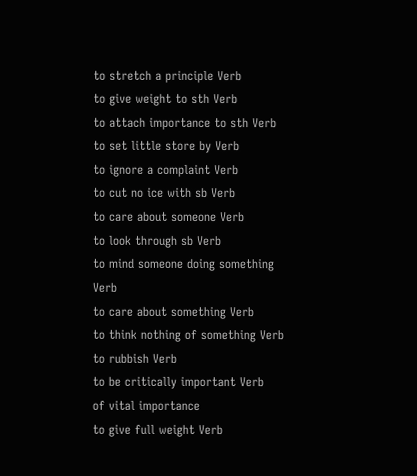to stretch a principle Verb
to give weight to sth Verb
to attach importance to sth Verb
to set little store by Verb
to ignore a complaint Verb
to cut no ice with sb Verb
to care about someone Verb
to look through sb Verb
to mind someone doing something Verb
to care about something Verb
to think nothing of something Verb
to rubbish Verb
to be critically important Verb
of vital importance
to give full weight Verb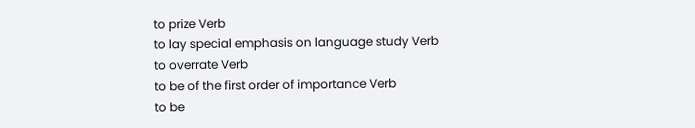to prize Verb
to lay special emphasis on language study Verb
to overrate Verb
to be of the first order of importance Verb
to be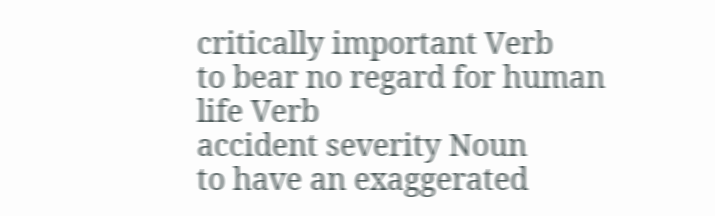critically important Verb
to bear no regard for human life Verb
accident severity Noun
to have an exaggerated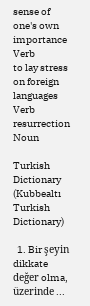sense of one's own importance Verb
to lay stress on foreign languages Verb
resurrection Noun

Turkish Dictionary (Kubbealtı Turkish Dictionary)

  1. Bir şeyin dikkate değer olma, üzerinde ...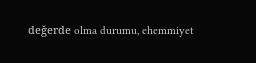değerde olma durumu, ehemmiyet